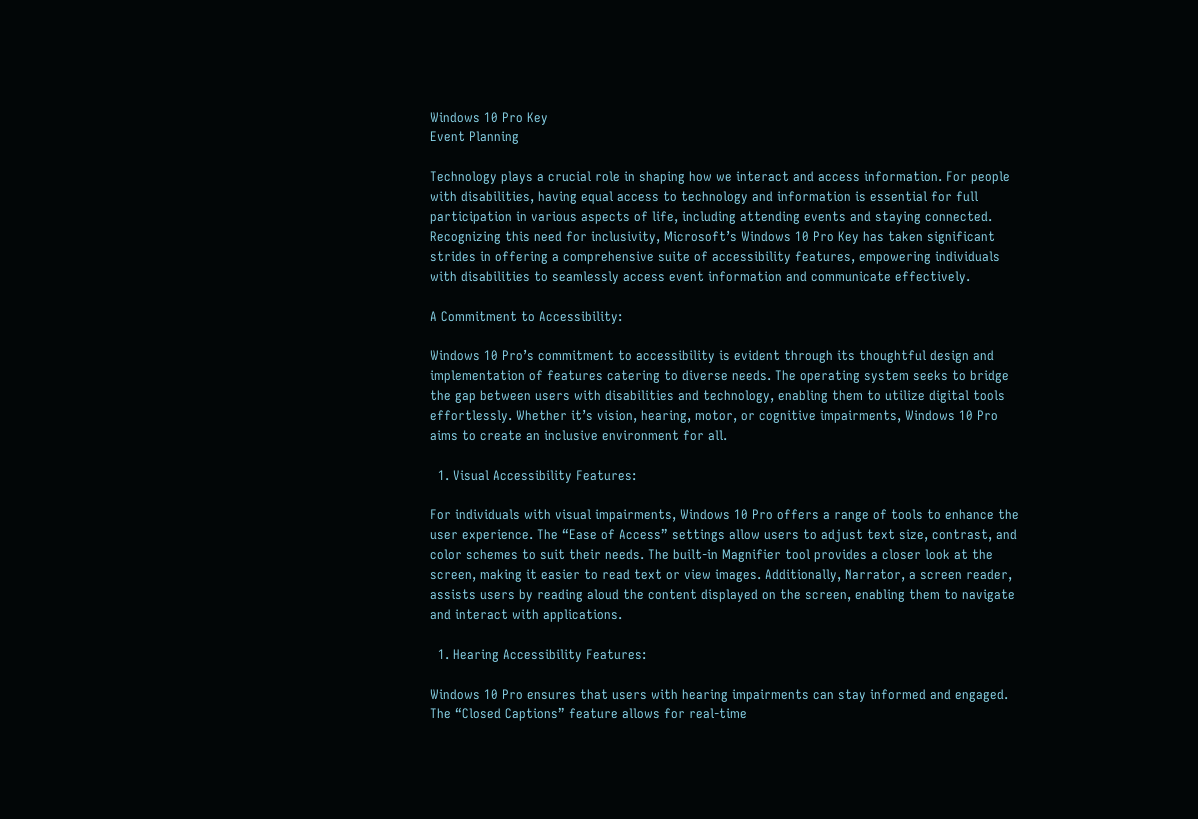Windows 10 Pro Key
Event Planning

Technology plays a crucial role in shaping how we interact and access information. For people with disabilities, having equal access to technology and information is essential for full participation in various aspects of life, including attending events and staying connected. Recognizing this need for inclusivity, Microsoft’s Windows 10 Pro Key has taken significant strides in offering a comprehensive suite of accessibility features, empowering individuals with disabilities to seamlessly access event information and communicate effectively.

A Commitment to Accessibility:

Windows 10 Pro’s commitment to accessibility is evident through its thoughtful design and implementation of features catering to diverse needs. The operating system seeks to bridge the gap between users with disabilities and technology, enabling them to utilize digital tools effortlessly. Whether it’s vision, hearing, motor, or cognitive impairments, Windows 10 Pro aims to create an inclusive environment for all.

  1. Visual Accessibility Features:

For individuals with visual impairments, Windows 10 Pro offers a range of tools to enhance the user experience. The “Ease of Access” settings allow users to adjust text size, contrast, and color schemes to suit their needs. The built-in Magnifier tool provides a closer look at the screen, making it easier to read text or view images. Additionally, Narrator, a screen reader, assists users by reading aloud the content displayed on the screen, enabling them to navigate and interact with applications.

  1. Hearing Accessibility Features:

Windows 10 Pro ensures that users with hearing impairments can stay informed and engaged. The “Closed Captions” feature allows for real-time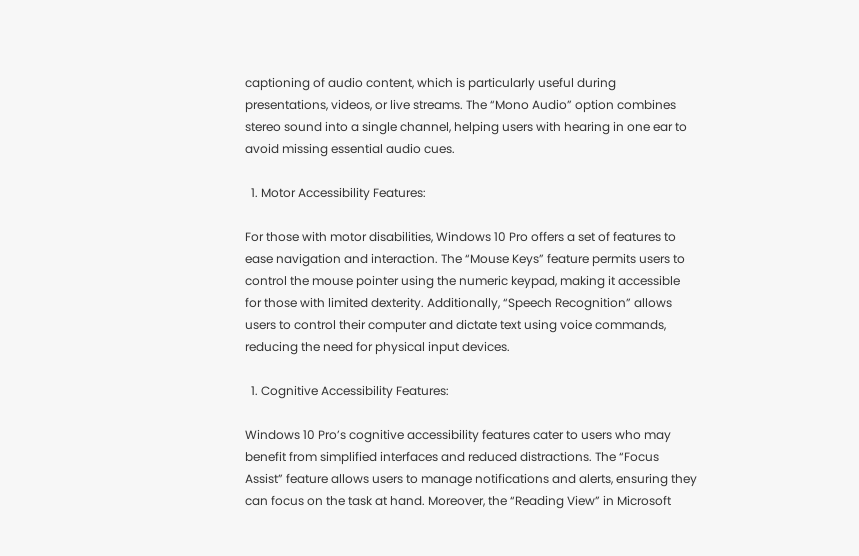captioning of audio content, which is particularly useful during presentations, videos, or live streams. The “Mono Audio” option combines stereo sound into a single channel, helping users with hearing in one ear to avoid missing essential audio cues.

  1. Motor Accessibility Features:

For those with motor disabilities, Windows 10 Pro offers a set of features to ease navigation and interaction. The “Mouse Keys” feature permits users to control the mouse pointer using the numeric keypad, making it accessible for those with limited dexterity. Additionally, “Speech Recognition” allows users to control their computer and dictate text using voice commands, reducing the need for physical input devices.

  1. Cognitive Accessibility Features:

Windows 10 Pro’s cognitive accessibility features cater to users who may benefit from simplified interfaces and reduced distractions. The “Focus Assist” feature allows users to manage notifications and alerts, ensuring they can focus on the task at hand. Moreover, the “Reading View” in Microsoft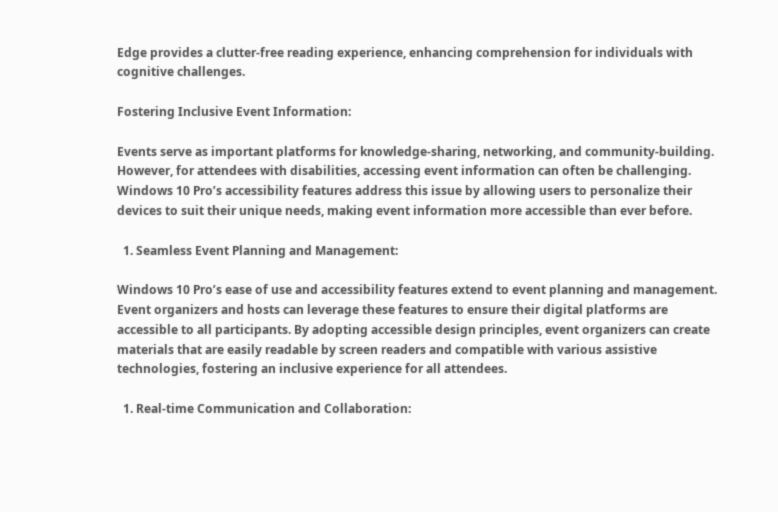Edge provides a clutter-free reading experience, enhancing comprehension for individuals with cognitive challenges.

Fostering Inclusive Event Information:

Events serve as important platforms for knowledge-sharing, networking, and community-building. However, for attendees with disabilities, accessing event information can often be challenging. Windows 10 Pro’s accessibility features address this issue by allowing users to personalize their devices to suit their unique needs, making event information more accessible than ever before.

  1. Seamless Event Planning and Management:

Windows 10 Pro’s ease of use and accessibility features extend to event planning and management. Event organizers and hosts can leverage these features to ensure their digital platforms are accessible to all participants. By adopting accessible design principles, event organizers can create materials that are easily readable by screen readers and compatible with various assistive technologies, fostering an inclusive experience for all attendees.

  1. Real-time Communication and Collaboration: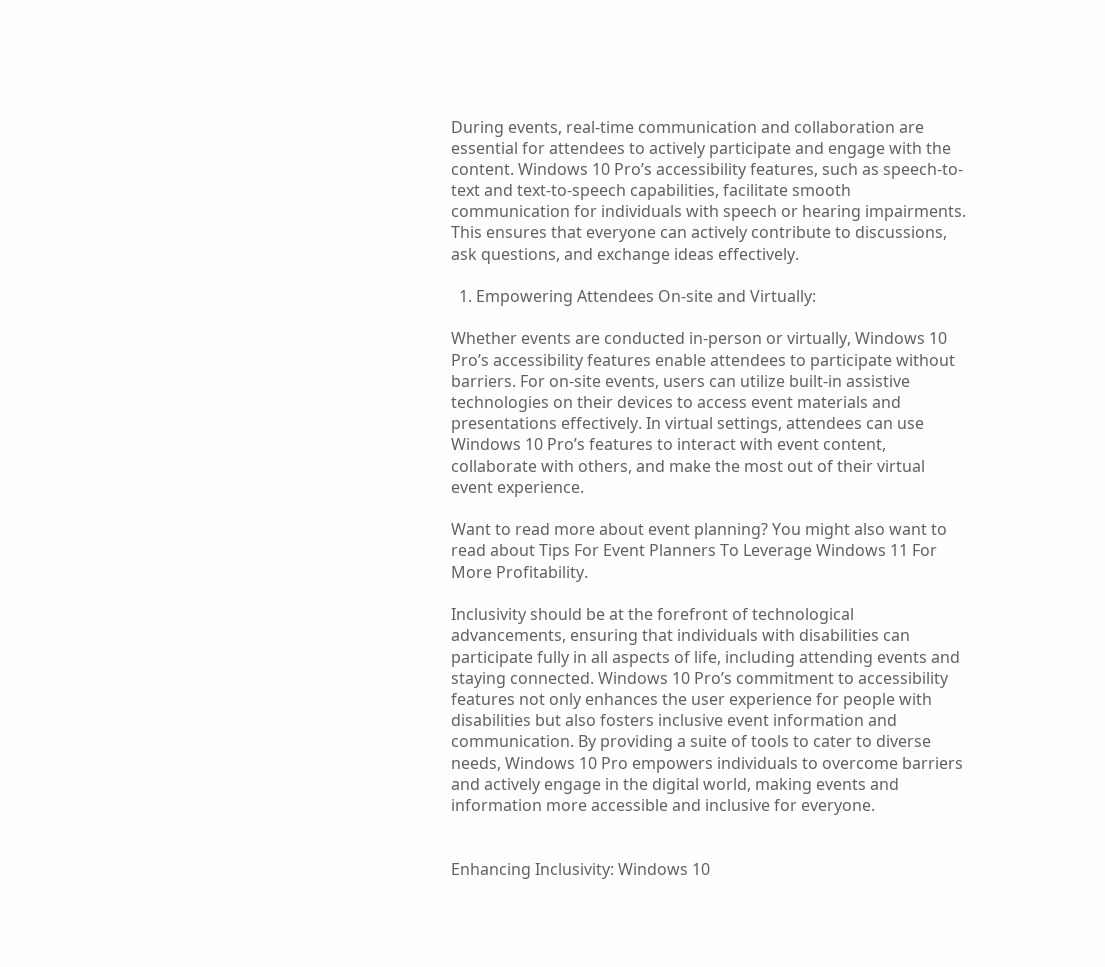During events, real-time communication and collaboration are essential for attendees to actively participate and engage with the content. Windows 10 Pro’s accessibility features, such as speech-to-text and text-to-speech capabilities, facilitate smooth communication for individuals with speech or hearing impairments. This ensures that everyone can actively contribute to discussions, ask questions, and exchange ideas effectively.

  1. Empowering Attendees On-site and Virtually:

Whether events are conducted in-person or virtually, Windows 10 Pro’s accessibility features enable attendees to participate without barriers. For on-site events, users can utilize built-in assistive technologies on their devices to access event materials and presentations effectively. In virtual settings, attendees can use Windows 10 Pro’s features to interact with event content, collaborate with others, and make the most out of their virtual event experience.

Want to read more about event planning? You might also want to read about Tips For Event Planners To Leverage Windows 11 For More Profitability.

Inclusivity should be at the forefront of technological advancements, ensuring that individuals with disabilities can participate fully in all aspects of life, including attending events and staying connected. Windows 10 Pro’s commitment to accessibility features not only enhances the user experience for people with disabilities but also fosters inclusive event information and communication. By providing a suite of tools to cater to diverse needs, Windows 10 Pro empowers individuals to overcome barriers and actively engage in the digital world, making events and information more accessible and inclusive for everyone.


Enhancing Inclusivity: Windows 10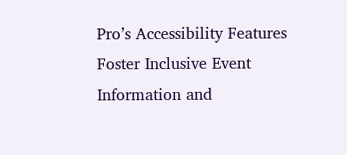Pro’s Accessibility Features Foster Inclusive Event Information and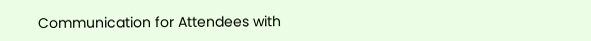Communication for Attendees with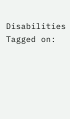Disabilities
Tagged on: